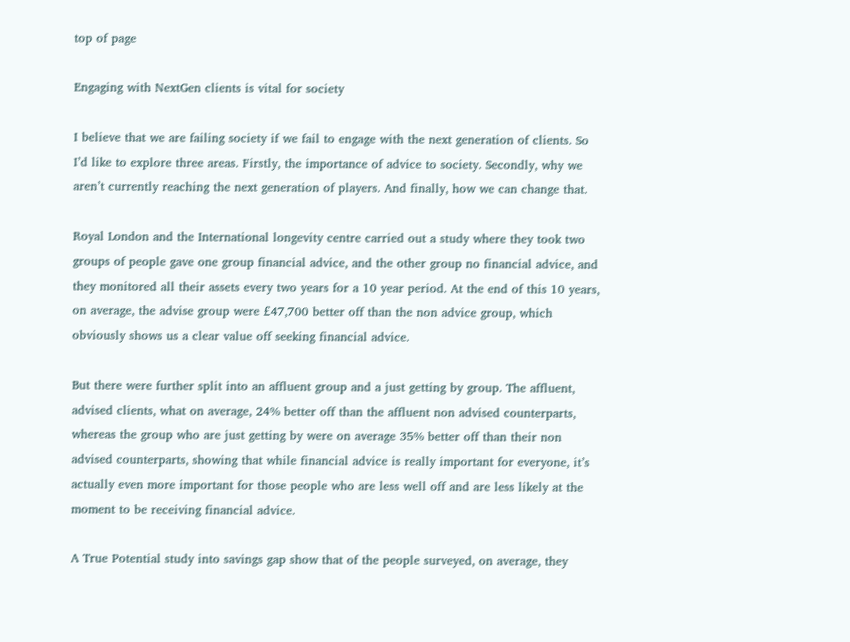top of page

Engaging with NextGen clients is vital for society

I believe that we are failing society if we fail to engage with the next generation of clients. So I’d like to explore three areas. Firstly, the importance of advice to society. Secondly, why we aren’t currently reaching the next generation of players. And finally, how we can change that.

Royal London and the International longevity centre carried out a study where they took two groups of people gave one group financial advice, and the other group no financial advice, and they monitored all their assets every two years for a 10 year period. At the end of this 10 years, on average, the advise group were £47,700 better off than the non advice group, which obviously shows us a clear value off seeking financial advice.

But there were further split into an affluent group and a just getting by group. The affluent, advised clients, what on average, 24% better off than the affluent non advised counterparts, whereas the group who are just getting by were on average 35% better off than their non advised counterparts, showing that while financial advice is really important for everyone, it’s actually even more important for those people who are less well off and are less likely at the moment to be receiving financial advice.

A True Potential study into savings gap show that of the people surveyed, on average, they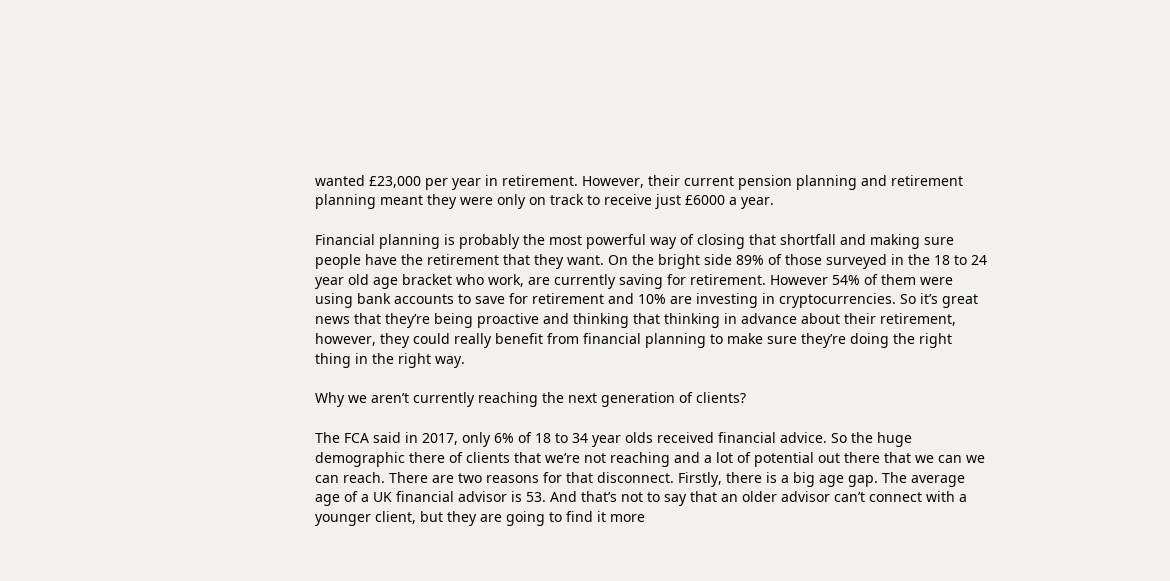wanted £23,000 per year in retirement. However, their current pension planning and retirement planning meant they were only on track to receive just £6000 a year.

Financial planning is probably the most powerful way of closing that shortfall and making sure people have the retirement that they want. On the bright side 89% of those surveyed in the 18 to 24 year old age bracket who work, are currently saving for retirement. However 54% of them were using bank accounts to save for retirement and 10% are investing in cryptocurrencies. So it’s great news that they’re being proactive and thinking that thinking in advance about their retirement, however, they could really benefit from financial planning to make sure they’re doing the right thing in the right way.

Why we aren’t currently reaching the next generation of clients?

The FCA said in 2017, only 6% of 18 to 34 year olds received financial advice. So the huge demographic there of clients that we’re not reaching and a lot of potential out there that we can we can reach. There are two reasons for that disconnect. Firstly, there is a big age gap. The average age of a UK financial advisor is 53. And that’s not to say that an older advisor can’t connect with a younger client, but they are going to find it more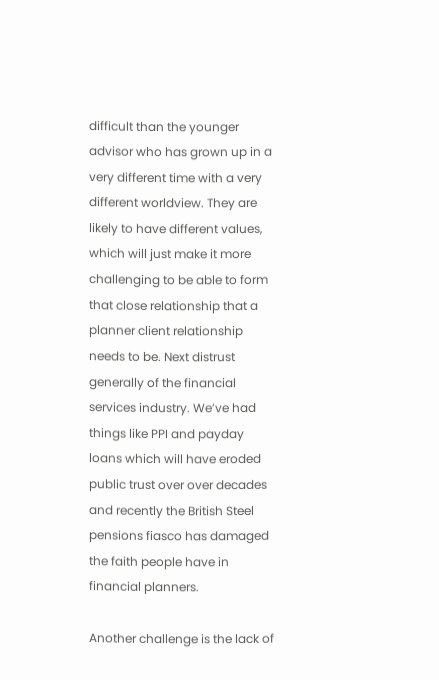difficult than the younger advisor who has grown up in a very different time with a very different worldview. They are likely to have different values, which will just make it more challenging to be able to form that close relationship that a planner client relationship needs to be. Next distrust generally of the financial services industry. We’ve had things like PPI and payday loans which will have eroded public trust over over decades and recently the British Steel pensions fiasco has damaged the faith people have in financial planners.

Another challenge is the lack of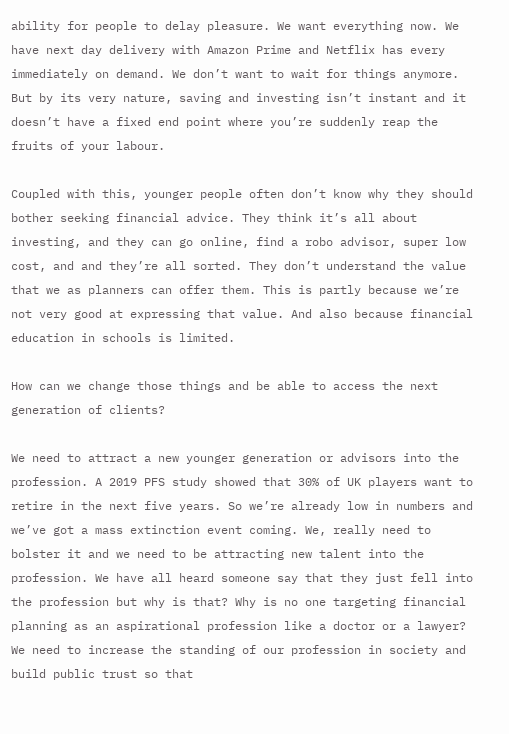ability for people to delay pleasure. We want everything now. We have next day delivery with Amazon Prime and Netflix has every immediately on demand. We don’t want to wait for things anymore. But by its very nature, saving and investing isn’t instant and it doesn’t have a fixed end point where you’re suddenly reap the fruits of your labour.

Coupled with this, younger people often don’t know why they should bother seeking financial advice. They think it’s all about investing, and they can go online, find a robo advisor, super low cost, and and they’re all sorted. They don’t understand the value that we as planners can offer them. This is partly because we’re not very good at expressing that value. And also because financial education in schools is limited.

How can we change those things and be able to access the next generation of clients?

We need to attract a new younger generation or advisors into the profession. A 2019 PFS study showed that 30% of UK players want to retire in the next five years. So we’re already low in numbers and we’ve got a mass extinction event coming. We, really need to bolster it and we need to be attracting new talent into the profession. We have all heard someone say that they just fell into the profession but why is that? Why is no one targeting financial planning as an aspirational profession like a doctor or a lawyer? We need to increase the standing of our profession in society and build public trust so that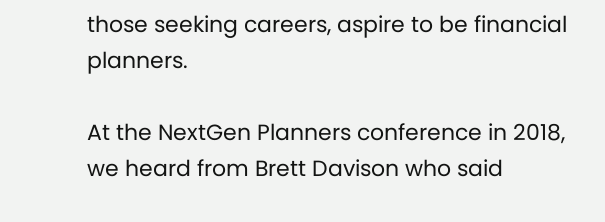those seeking careers, aspire to be financial planners.

At the NextGen Planners conference in 2018, we heard from Brett Davison who said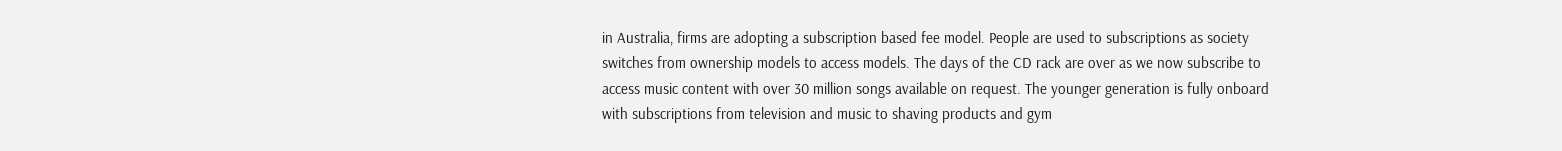in Australia, firms are adopting a subscription based fee model. People are used to subscriptions as society switches from ownership models to access models. The days of the CD rack are over as we now subscribe to access music content with over 30 million songs available on request. The younger generation is fully onboard with subscriptions from television and music to shaving products and gym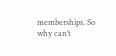memberships. So why can’t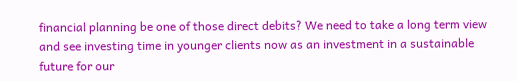financial planning be one of those direct debits? We need to take a long term view and see investing time in younger clients now as an investment in a sustainable future for our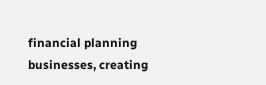financial planning businesses, creating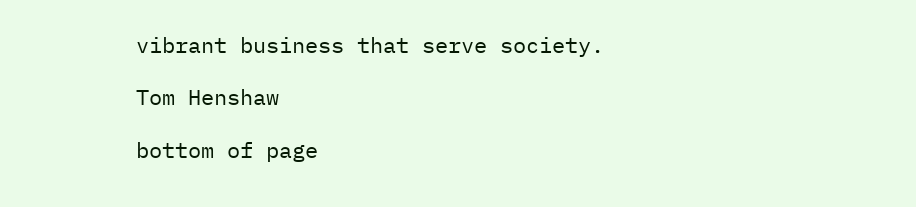vibrant business that serve society.

Tom Henshaw

bottom of page